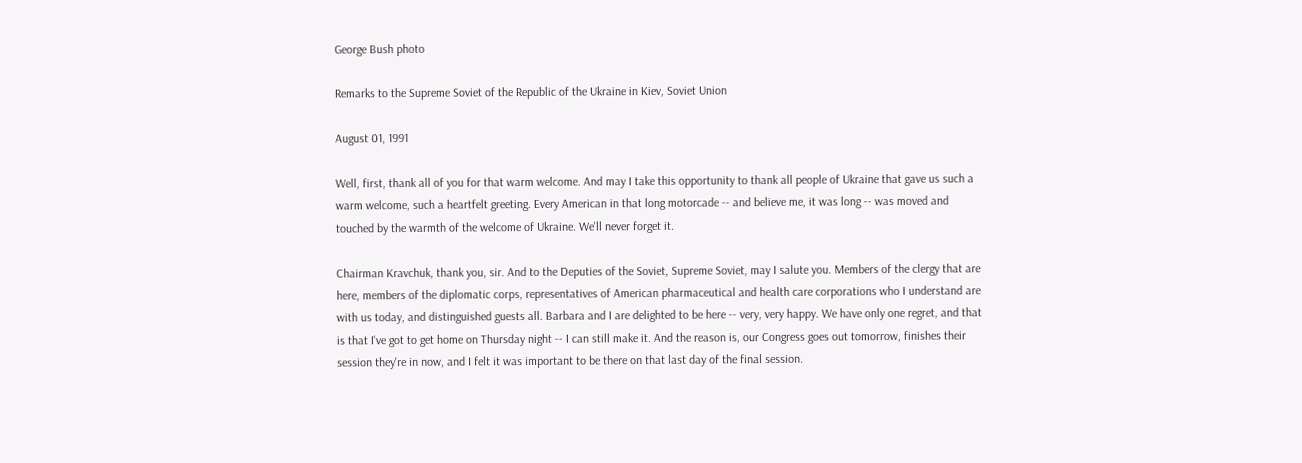George Bush photo

Remarks to the Supreme Soviet of the Republic of the Ukraine in Kiev, Soviet Union

August 01, 1991

Well, first, thank all of you for that warm welcome. And may I take this opportunity to thank all people of Ukraine that gave us such a warm welcome, such a heartfelt greeting. Every American in that long motorcade -- and believe me, it was long -- was moved and touched by the warmth of the welcome of Ukraine. We'll never forget it.

Chairman Kravchuk, thank you, sir. And to the Deputies of the Soviet, Supreme Soviet, may I salute you. Members of the clergy that are here, members of the diplomatic corps, representatives of American pharmaceutical and health care corporations who I understand are with us today, and distinguished guests all. Barbara and I are delighted to be here -- very, very happy. We have only one regret, and that is that I've got to get home on Thursday night -- I can still make it. And the reason is, our Congress goes out tomorrow, finishes their session they're in now, and I felt it was important to be there on that last day of the final session.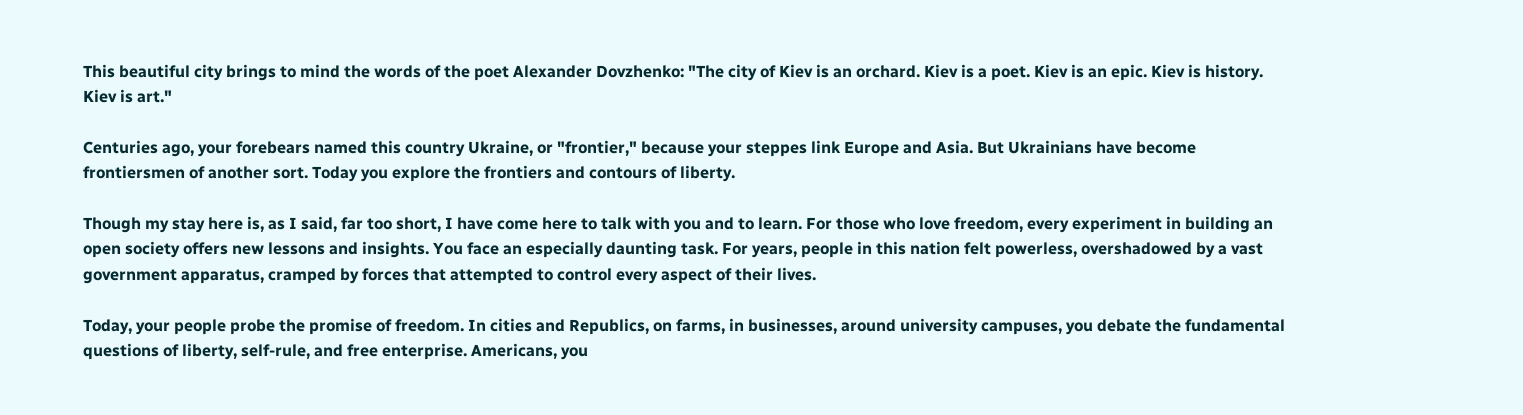This beautiful city brings to mind the words of the poet Alexander Dovzhenko: "The city of Kiev is an orchard. Kiev is a poet. Kiev is an epic. Kiev is history. Kiev is art."

Centuries ago, your forebears named this country Ukraine, or "frontier," because your steppes link Europe and Asia. But Ukrainians have become frontiersmen of another sort. Today you explore the frontiers and contours of liberty.

Though my stay here is, as I said, far too short, I have come here to talk with you and to learn. For those who love freedom, every experiment in building an open society offers new lessons and insights. You face an especially daunting task. For years, people in this nation felt powerless, overshadowed by a vast government apparatus, cramped by forces that attempted to control every aspect of their lives.

Today, your people probe the promise of freedom. In cities and Republics, on farms, in businesses, around university campuses, you debate the fundamental questions of liberty, self-rule, and free enterprise. Americans, you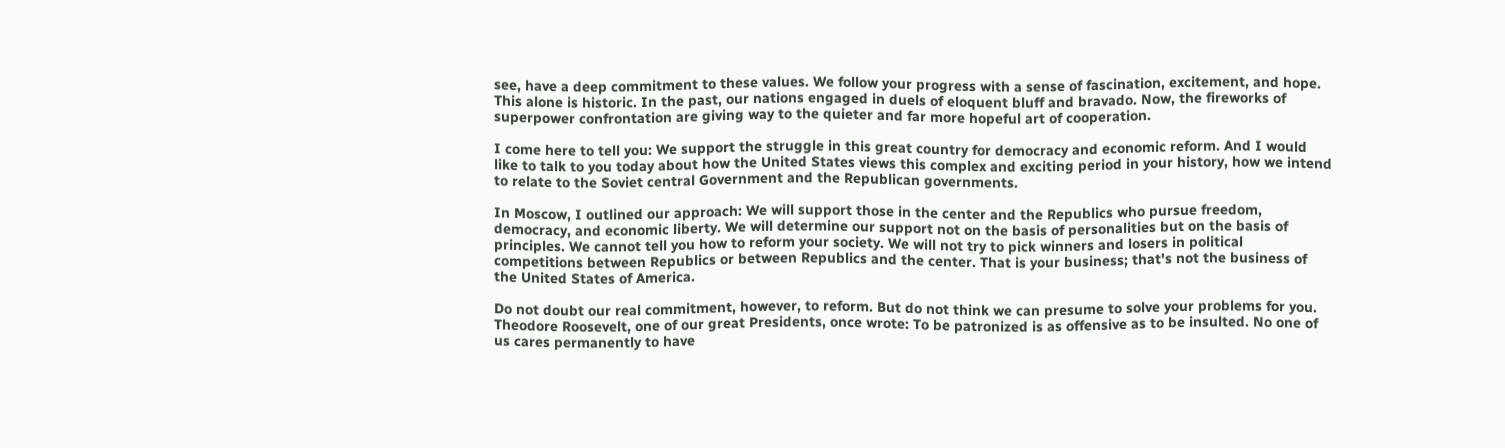see, have a deep commitment to these values. We follow your progress with a sense of fascination, excitement, and hope. This alone is historic. In the past, our nations engaged in duels of eloquent bluff and bravado. Now, the fireworks of superpower confrontation are giving way to the quieter and far more hopeful art of cooperation.

I come here to tell you: We support the struggle in this great country for democracy and economic reform. And I would like to talk to you today about how the United States views this complex and exciting period in your history, how we intend to relate to the Soviet central Government and the Republican governments.

In Moscow, I outlined our approach: We will support those in the center and the Republics who pursue freedom, democracy, and economic liberty. We will determine our support not on the basis of personalities but on the basis of principles. We cannot tell you how to reform your society. We will not try to pick winners and losers in political competitions between Republics or between Republics and the center. That is your business; that's not the business of the United States of America.

Do not doubt our real commitment, however, to reform. But do not think we can presume to solve your problems for you. Theodore Roosevelt, one of our great Presidents, once wrote: To be patronized is as offensive as to be insulted. No one of us cares permanently to have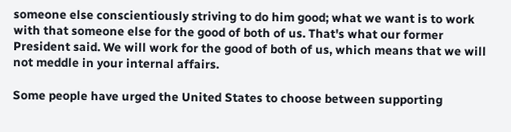someone else conscientiously striving to do him good; what we want is to work with that someone else for the good of both of us. That's what our former President said. We will work for the good of both of us, which means that we will not meddle in your internal affairs.

Some people have urged the United States to choose between supporting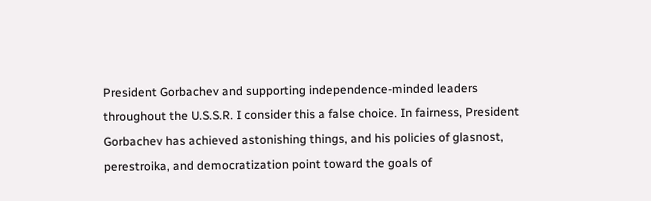President Gorbachev and supporting independence-minded leaders throughout the U.S.S.R. I consider this a false choice. In fairness, President Gorbachev has achieved astonishing things, and his policies of glasnost, perestroika, and democratization point toward the goals of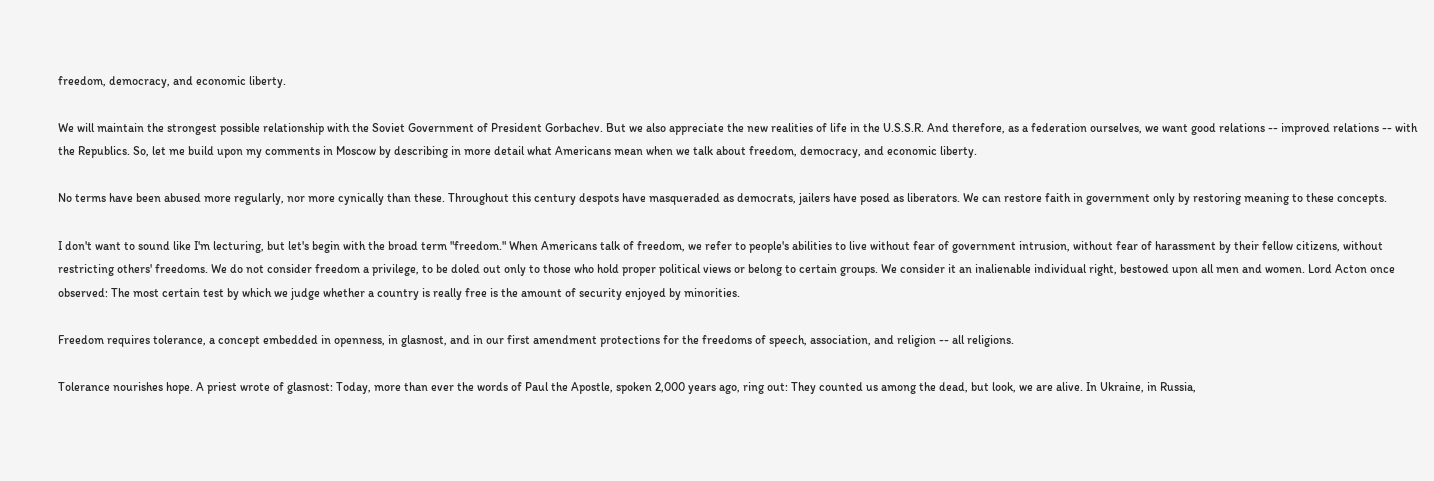freedom, democracy, and economic liberty.

We will maintain the strongest possible relationship with the Soviet Government of President Gorbachev. But we also appreciate the new realities of life in the U.S.S.R. And therefore, as a federation ourselves, we want good relations -- improved relations -- with the Republics. So, let me build upon my comments in Moscow by describing in more detail what Americans mean when we talk about freedom, democracy, and economic liberty.

No terms have been abused more regularly, nor more cynically than these. Throughout this century despots have masqueraded as democrats, jailers have posed as liberators. We can restore faith in government only by restoring meaning to these concepts.

I don't want to sound like I'm lecturing, but let's begin with the broad term "freedom." When Americans talk of freedom, we refer to people's abilities to live without fear of government intrusion, without fear of harassment by their fellow citizens, without restricting others' freedoms. We do not consider freedom a privilege, to be doled out only to those who hold proper political views or belong to certain groups. We consider it an inalienable individual right, bestowed upon all men and women. Lord Acton once observed: The most certain test by which we judge whether a country is really free is the amount of security enjoyed by minorities.

Freedom requires tolerance, a concept embedded in openness, in glasnost, and in our first amendment protections for the freedoms of speech, association, and religion -- all religions.

Tolerance nourishes hope. A priest wrote of glasnost: Today, more than ever the words of Paul the Apostle, spoken 2,000 years ago, ring out: They counted us among the dead, but look, we are alive. In Ukraine, in Russia,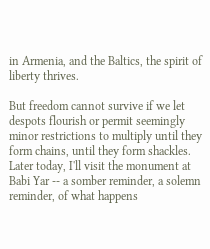in Armenia, and the Baltics, the spirit of liberty thrives.

But freedom cannot survive if we let despots flourish or permit seemingly minor restrictions to multiply until they form chains, until they form shackles. Later today, I'll visit the monument at Babi Yar -- a somber reminder, a solemn reminder, of what happens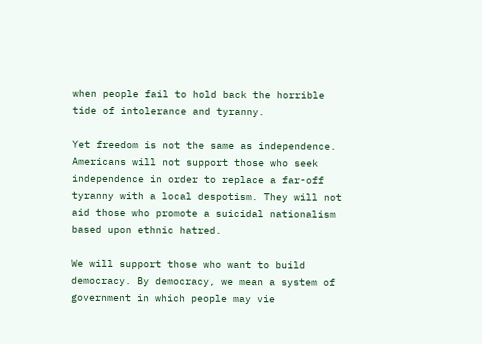when people fail to hold back the horrible tide of intolerance and tyranny.

Yet freedom is not the same as independence. Americans will not support those who seek independence in order to replace a far-off tyranny with a local despotism. They will not aid those who promote a suicidal nationalism based upon ethnic hatred.

We will support those who want to build democracy. By democracy, we mean a system of government in which people may vie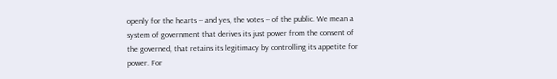openly for the hearts -- and yes, the votes -- of the public. We mean a system of government that derives its just power from the consent of the governed, that retains its legitimacy by controlling its appetite for power. For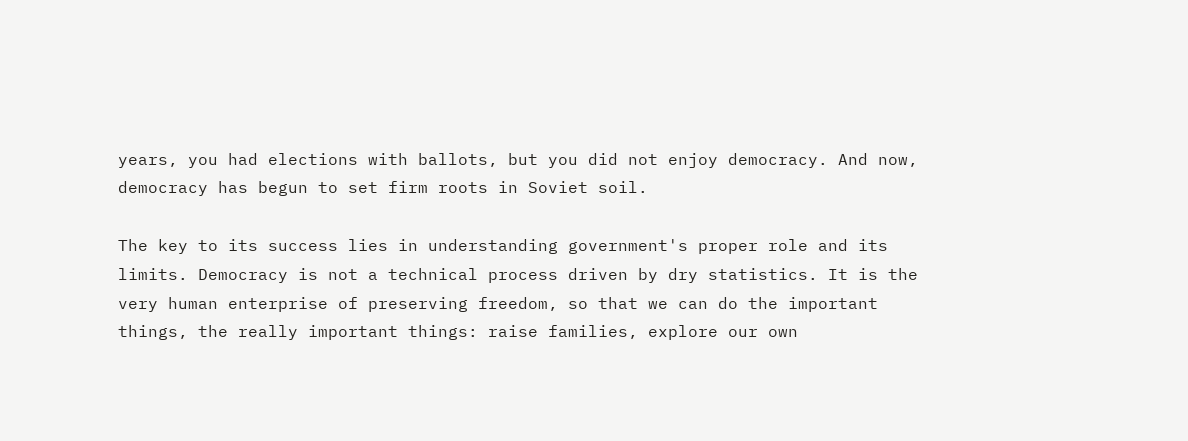years, you had elections with ballots, but you did not enjoy democracy. And now, democracy has begun to set firm roots in Soviet soil.

The key to its success lies in understanding government's proper role and its limits. Democracy is not a technical process driven by dry statistics. It is the very human enterprise of preserving freedom, so that we can do the important things, the really important things: raise families, explore our own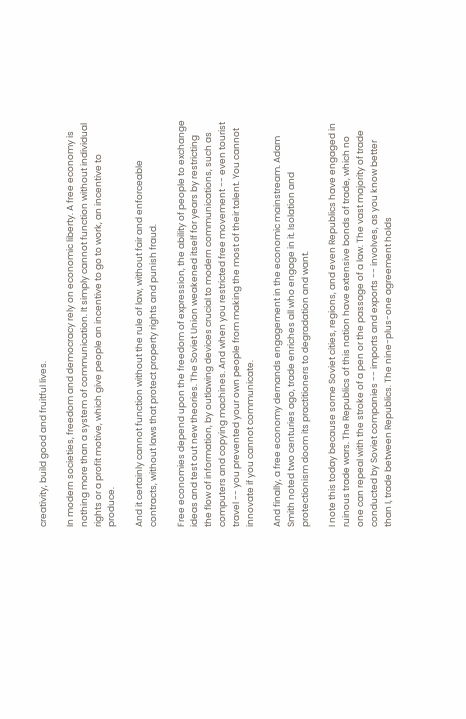creativity, build good and fruitful lives.

In modern societies, freedom and democracy rely on economic liberty. A free economy is nothing more than a system of communication. It simply cannot function without individual rights or a profit motive, which give people an incentive to go to work, an incentive to produce.

And it certainly cannot function without the rule of law, without fair and enforceable contracts, without laws that protect property rights and punish fraud.

Free economies depend upon the freedom of expression, the ability of people to exchange ideas and test out new theories. The Soviet Union weakened itself for years by restricting the flow of information, by outlawing devices crucial to modern communications, such as computers and copying machines. And when you restricted free movement -- even tourist travel -- you prevented your own people from making the most of their talent. You cannot innovate if you cannot communicate.

And finally, a free economy demands engagement in the economic mainstream. Adam Smith noted two centuries ago, trade enriches all who engage in it. Isolation and protectionism doom its practitioners to degradation and want.

I note this today because some Soviet cities, regions, and even Republics have engaged in ruinous trade wars. The Republics of this nation have extensive bonds of trade, which no one can repeal with the stroke of a pen or the passage of a law. The vast majority of trade conducted by Soviet companies -- imports and exports -- involves, as you know better than I, trade between Republics. The nine-plus-one agreement holds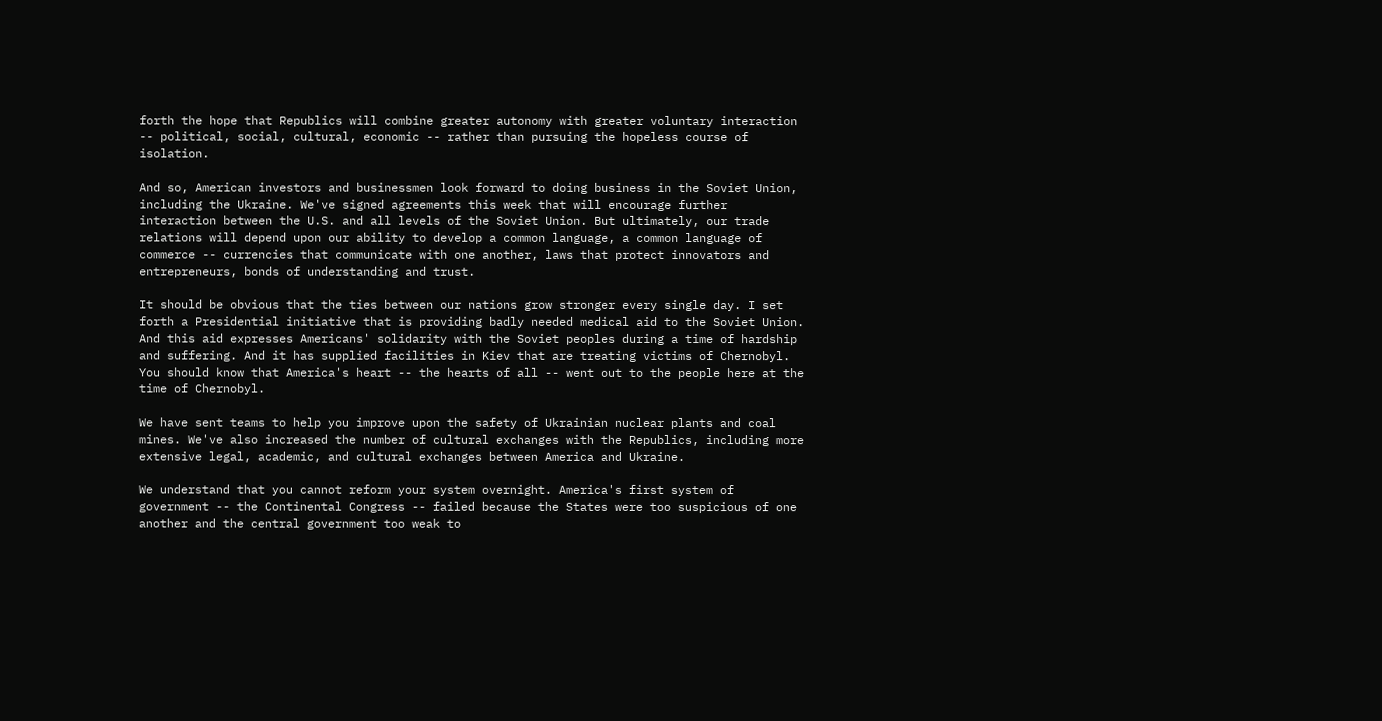forth the hope that Republics will combine greater autonomy with greater voluntary interaction -- political, social, cultural, economic -- rather than pursuing the hopeless course of isolation.

And so, American investors and businessmen look forward to doing business in the Soviet Union, including the Ukraine. We've signed agreements this week that will encourage further interaction between the U.S. and all levels of the Soviet Union. But ultimately, our trade relations will depend upon our ability to develop a common language, a common language of commerce -- currencies that communicate with one another, laws that protect innovators and entrepreneurs, bonds of understanding and trust.

It should be obvious that the ties between our nations grow stronger every single day. I set forth a Presidential initiative that is providing badly needed medical aid to the Soviet Union. And this aid expresses Americans' solidarity with the Soviet peoples during a time of hardship and suffering. And it has supplied facilities in Kiev that are treating victims of Chernobyl. You should know that America's heart -- the hearts of all -- went out to the people here at the time of Chernobyl.

We have sent teams to help you improve upon the safety of Ukrainian nuclear plants and coal mines. We've also increased the number of cultural exchanges with the Republics, including more extensive legal, academic, and cultural exchanges between America and Ukraine.

We understand that you cannot reform your system overnight. America's first system of government -- the Continental Congress -- failed because the States were too suspicious of one another and the central government too weak to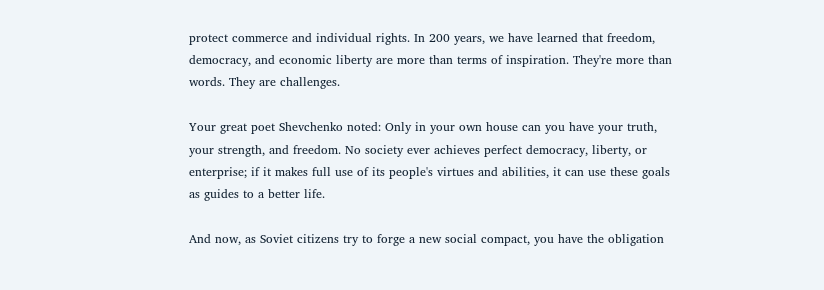protect commerce and individual rights. In 200 years, we have learned that freedom, democracy, and economic liberty are more than terms of inspiration. They're more than words. They are challenges.

Your great poet Shevchenko noted: Only in your own house can you have your truth, your strength, and freedom. No society ever achieves perfect democracy, liberty, or enterprise; if it makes full use of its people's virtues and abilities, it can use these goals as guides to a better life.

And now, as Soviet citizens try to forge a new social compact, you have the obligation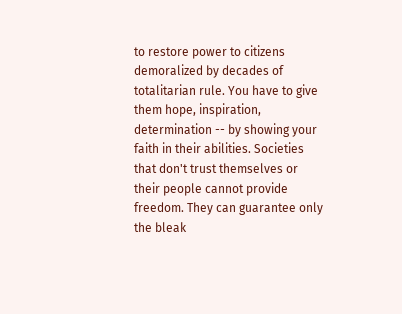to restore power to citizens demoralized by decades of totalitarian rule. You have to give them hope, inspiration, determination -- by showing your faith in their abilities. Societies that don't trust themselves or their people cannot provide freedom. They can guarantee only the bleak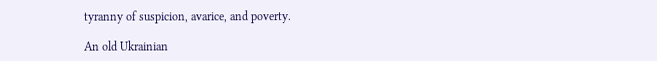tyranny of suspicion, avarice, and poverty.

An old Ukrainian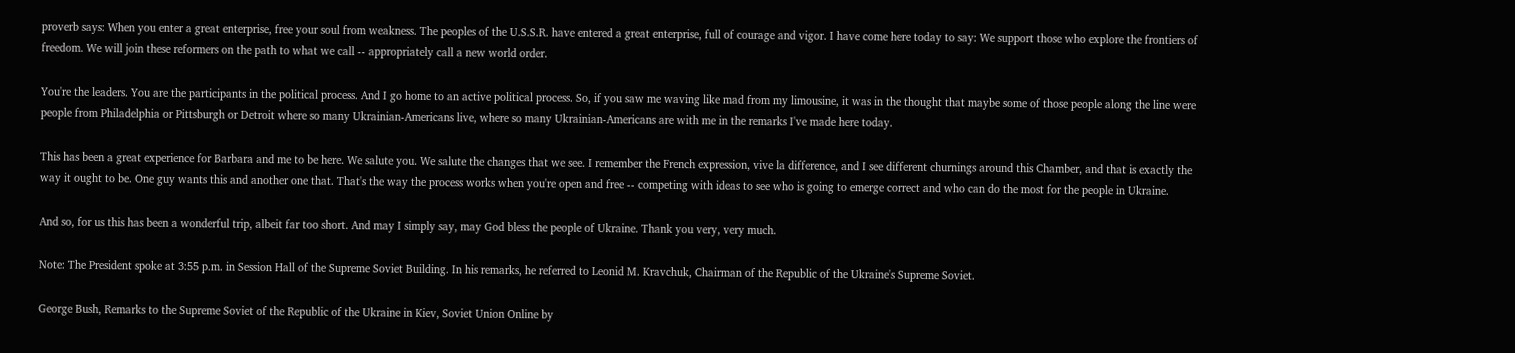proverb says: When you enter a great enterprise, free your soul from weakness. The peoples of the U.S.S.R. have entered a great enterprise, full of courage and vigor. I have come here today to say: We support those who explore the frontiers of freedom. We will join these reformers on the path to what we call -- appropriately call a new world order.

You're the leaders. You are the participants in the political process. And I go home to an active political process. So, if you saw me waving like mad from my limousine, it was in the thought that maybe some of those people along the line were people from Philadelphia or Pittsburgh or Detroit where so many Ukrainian-Americans live, where so many Ukrainian-Americans are with me in the remarks I've made here today.

This has been a great experience for Barbara and me to be here. We salute you. We salute the changes that we see. I remember the French expression, vive la difference, and I see different churnings around this Chamber, and that is exactly the way it ought to be. One guy wants this and another one that. That's the way the process works when you're open and free -- competing with ideas to see who is going to emerge correct and who can do the most for the people in Ukraine.

And so, for us this has been a wonderful trip, albeit far too short. And may I simply say, may God bless the people of Ukraine. Thank you very, very much.

Note: The President spoke at 3:55 p.m. in Session Hall of the Supreme Soviet Building. In his remarks, he referred to Leonid M. Kravchuk, Chairman of the Republic of the Ukraine's Supreme Soviet.

George Bush, Remarks to the Supreme Soviet of the Republic of the Ukraine in Kiev, Soviet Union Online by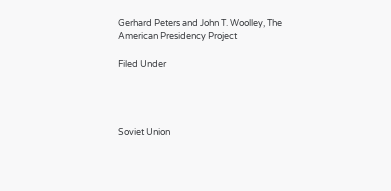Gerhard Peters and John T. Woolley, The American Presidency Project

Filed Under




Soviet Union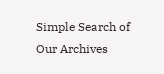Simple Search of Our Archives